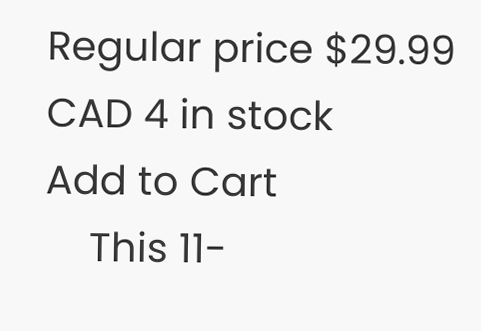Regular price $29.99 CAD 4 in stock
Add to Cart
    This 11-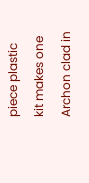piece plastic kit makes one Archon clad in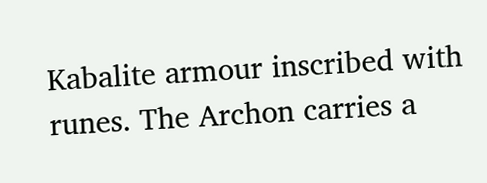Kabalite armour inscribed with runes. The Archon carries a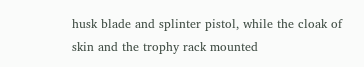husk blade and splinter pistol, while the cloak of skin and the trophy rack mounted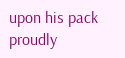upon his pack proudly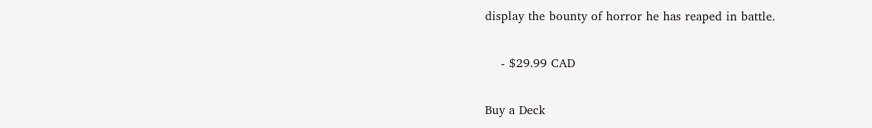display the bounty of horror he has reaped in battle.

    - $29.99 CAD

Buy a Deck